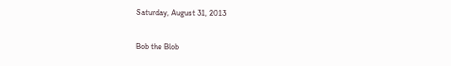Saturday, August 31, 2013

Bob the Blob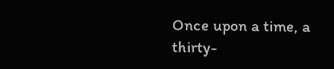Once upon a time, a thirty-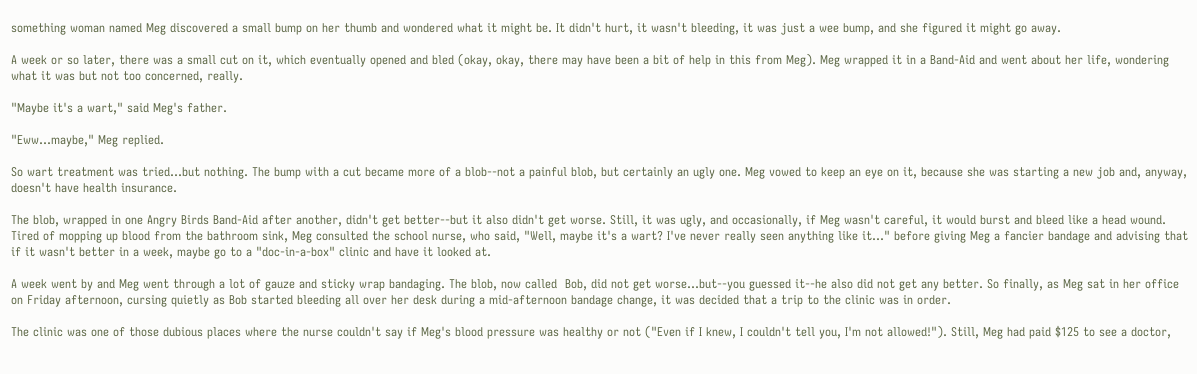something woman named Meg discovered a small bump on her thumb and wondered what it might be. It didn't hurt, it wasn't bleeding, it was just a wee bump, and she figured it might go away.

A week or so later, there was a small cut on it, which eventually opened and bled (okay, okay, there may have been a bit of help in this from Meg). Meg wrapped it in a Band-Aid and went about her life, wondering what it was but not too concerned, really.

"Maybe it's a wart," said Meg's father.

"Eww...maybe," Meg replied.

So wart treatment was tried...but nothing. The bump with a cut became more of a blob--not a painful blob, but certainly an ugly one. Meg vowed to keep an eye on it, because she was starting a new job and, anyway, doesn't have health insurance.

The blob, wrapped in one Angry Birds Band-Aid after another, didn't get better--but it also didn't get worse. Still, it was ugly, and occasionally, if Meg wasn't careful, it would burst and bleed like a head wound. Tired of mopping up blood from the bathroom sink, Meg consulted the school nurse, who said, "Well, maybe it's a wart? I've never really seen anything like it..." before giving Meg a fancier bandage and advising that if it wasn't better in a week, maybe go to a "doc-in-a-box" clinic and have it looked at.

A week went by and Meg went through a lot of gauze and sticky wrap bandaging. The blob, now called  Bob, did not get worse...but--you guessed it--he also did not get any better. So finally, as Meg sat in her office on Friday afternoon, cursing quietly as Bob started bleeding all over her desk during a mid-afternoon bandage change, it was decided that a trip to the clinic was in order.

The clinic was one of those dubious places where the nurse couldn't say if Meg's blood pressure was healthy or not ("Even if I knew, I couldn't tell you, I'm not allowed!"). Still, Meg had paid $125 to see a doctor,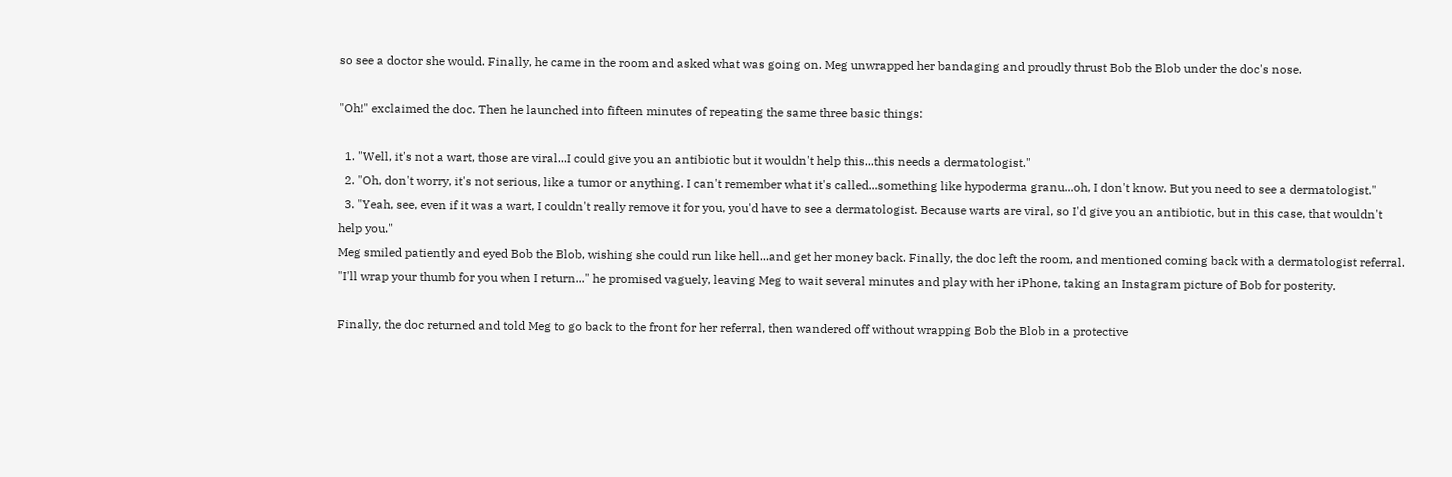so see a doctor she would. Finally, he came in the room and asked what was going on. Meg unwrapped her bandaging and proudly thrust Bob the Blob under the doc's nose.

"Oh!" exclaimed the doc. Then he launched into fifteen minutes of repeating the same three basic things:

  1. "Well, it's not a wart, those are viral...I could give you an antibiotic but it wouldn't help this...this needs a dermatologist."
  2. "Oh, don't worry, it's not serious, like a tumor or anything. I can't remember what it's called...something like hypoderma granu...oh, I don't know. But you need to see a dermatologist."
  3. "Yeah, see, even if it was a wart, I couldn't really remove it for you, you'd have to see a dermatologist. Because warts are viral, so I'd give you an antibiotic, but in this case, that wouldn't help you."
Meg smiled patiently and eyed Bob the Blob, wishing she could run like hell...and get her money back. Finally, the doc left the room, and mentioned coming back with a dermatologist referral. "I'll wrap your thumb for you when I return..." he promised vaguely, leaving Meg to wait several minutes and play with her iPhone, taking an Instagram picture of Bob for posterity.

Finally, the doc returned and told Meg to go back to the front for her referral, then wandered off without wrapping Bob the Blob in a protective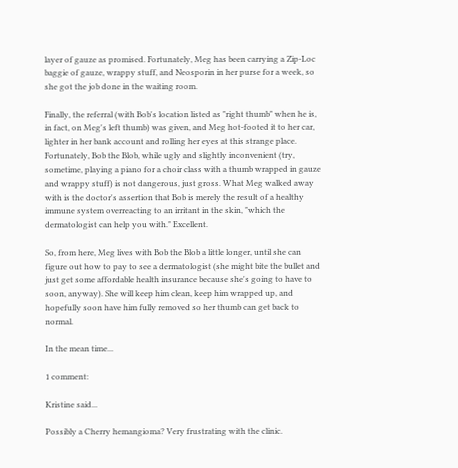layer of gauze as promised. Fortunately, Meg has been carrying a Zip-Loc baggie of gauze, wrappy stuff, and Neosporin in her purse for a week, so she got the job done in the waiting room.

Finally, the referral (with Bob's location listed as "right thumb" when he is, in fact, on Meg's left thumb) was given, and Meg hot-footed it to her car, lighter in her bank account and rolling her eyes at this strange place. Fortunately, Bob the Blob, while ugly and slightly inconvenient (try, sometime, playing a piano for a choir class with a thumb wrapped in gauze and wrappy stuff) is not dangerous, just gross. What Meg walked away with is the doctor's assertion that Bob is merely the result of a healthy immune system overreacting to an irritant in the skin, "which the dermatologist can help you with." Excellent.

So, from here, Meg lives with Bob the Blob a little longer, until she can figure out how to pay to see a dermatologist (she might bite the bullet and just get some affordable health insurance because she's going to have to soon, anyway). She will keep him clean, keep him wrapped up, and hopefully soon have him fully removed so her thumb can get back to normal.

In the mean time...

1 comment:

Kristine said...

Possibly a Cherry hemangioma? Very frustrating with the clinic.